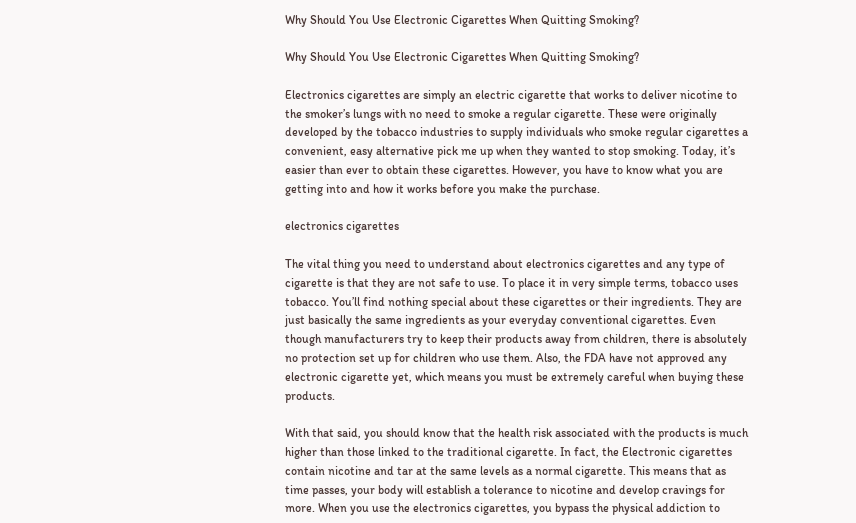Why Should You Use Electronic Cigarettes When Quitting Smoking?

Why Should You Use Electronic Cigarettes When Quitting Smoking?

Electronics cigarettes are simply an electric cigarette that works to deliver nicotine to the smoker’s lungs with no need to smoke a regular cigarette. These were originally developed by the tobacco industries to supply individuals who smoke regular cigarettes a convenient, easy alternative pick me up when they wanted to stop smoking. Today, it’s easier than ever to obtain these cigarettes. However, you have to know what you are getting into and how it works before you make the purchase.

electronics cigarettes

The vital thing you need to understand about electronics cigarettes and any type of cigarette is that they are not safe to use. To place it in very simple terms, tobacco uses tobacco. You’ll find nothing special about these cigarettes or their ingredients. They are just basically the same ingredients as your everyday conventional cigarettes. Even though manufacturers try to keep their products away from children, there is absolutely no protection set up for children who use them. Also, the FDA have not approved any electronic cigarette yet, which means you must be extremely careful when buying these products.

With that said, you should know that the health risk associated with the products is much higher than those linked to the traditional cigarette. In fact, the Electronic cigarettes contain nicotine and tar at the same levels as a normal cigarette. This means that as time passes, your body will establish a tolerance to nicotine and develop cravings for more. When you use the electronics cigarettes, you bypass the physical addiction to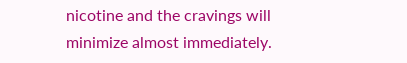nicotine and the cravings will minimize almost immediately.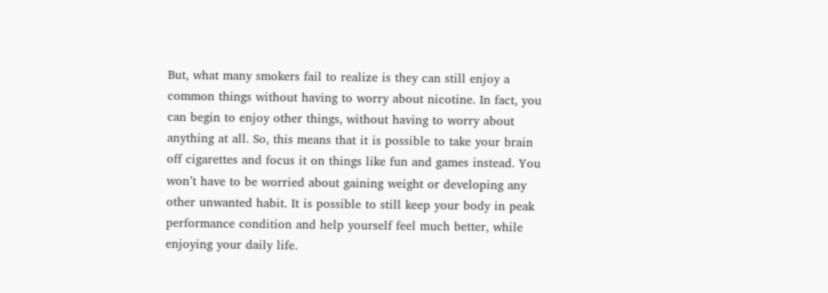But, what many smokers fail to realize is they can still enjoy a common things without having to worry about nicotine. In fact, you can begin to enjoy other things, without having to worry about anything at all. So, this means that it is possible to take your brain off cigarettes and focus it on things like fun and games instead. You won’t have to be worried about gaining weight or developing any other unwanted habit. It is possible to still keep your body in peak performance condition and help yourself feel much better, while enjoying your daily life.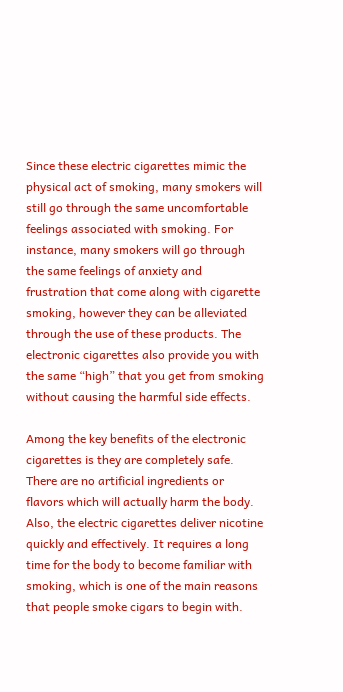Since these electric cigarettes mimic the physical act of smoking, many smokers will still go through the same uncomfortable feelings associated with smoking. For instance, many smokers will go through the same feelings of anxiety and frustration that come along with cigarette smoking, however they can be alleviated through the use of these products. The electronic cigarettes also provide you with the same “high” that you get from smoking without causing the harmful side effects.

Among the key benefits of the electronic cigarettes is they are completely safe. There are no artificial ingredients or flavors which will actually harm the body. Also, the electric cigarettes deliver nicotine quickly and effectively. It requires a long time for the body to become familiar with smoking, which is one of the main reasons that people smoke cigars to begin with.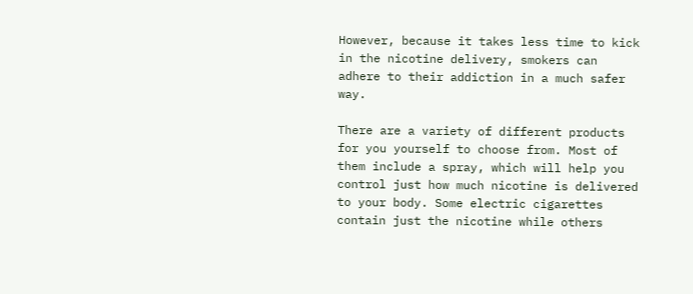However, because it takes less time to kick in the nicotine delivery, smokers can adhere to their addiction in a much safer way.

There are a variety of different products for you yourself to choose from. Most of them include a spray, which will help you control just how much nicotine is delivered to your body. Some electric cigarettes contain just the nicotine while others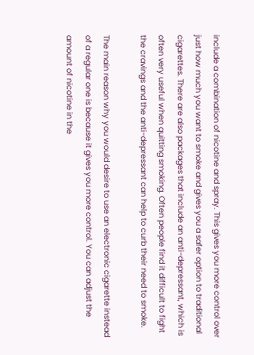include a combination of nicotine and spray. This gives you more control over just how much you want to smoke and gives you a safer option to traditional cigarettes. There are also packages that include an anti-depressant, which is often very useful when quitting smoking. Often people find it difficult to fight the cravings and the anti-depressant can help to curb their need to smoke.

The main reason why you would desire to use an electronic cigarette instead of a regular one is because it gives you more control. You can adjust the amount of nicotine in the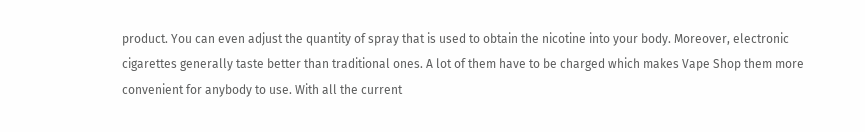product. You can even adjust the quantity of spray that is used to obtain the nicotine into your body. Moreover, electronic cigarettes generally taste better than traditional ones. A lot of them have to be charged which makes Vape Shop them more convenient for anybody to use. With all the current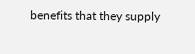benefits that they supply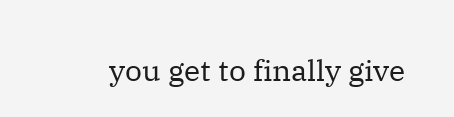you get to finally give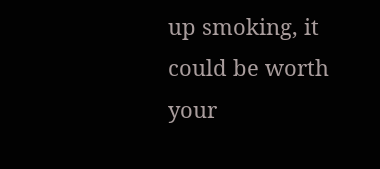up smoking, it could be worth your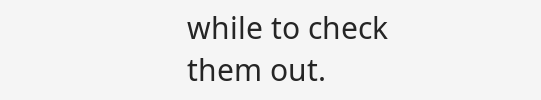while to check them out.